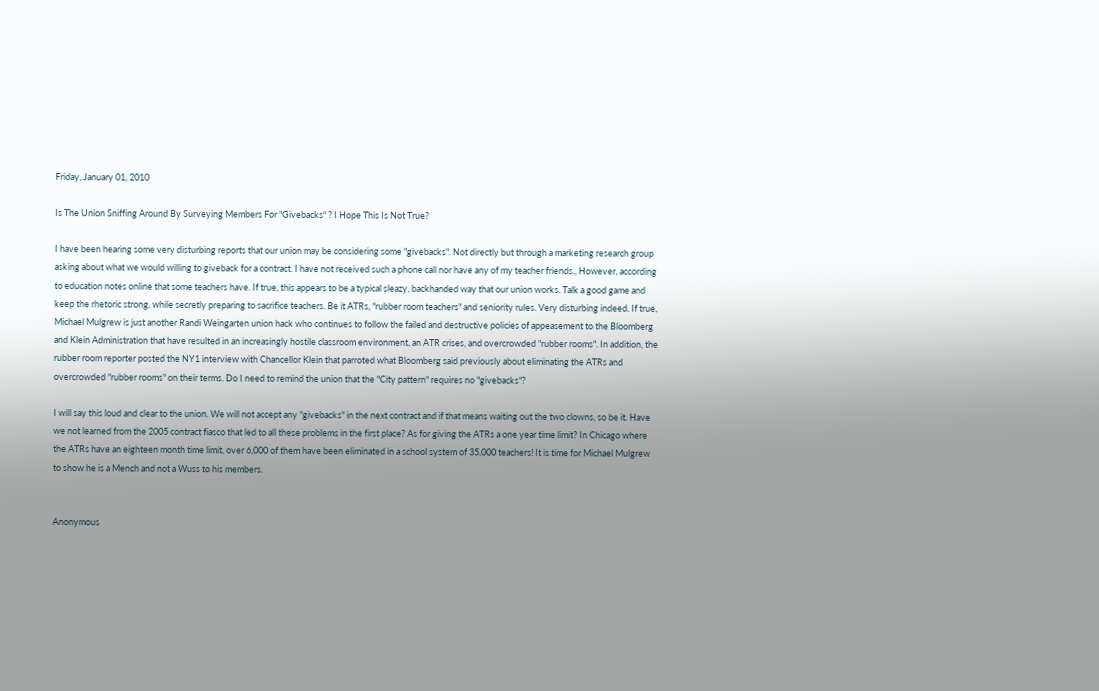Friday, January 01, 2010

Is The Union Sniffing Around By Surveying Members For "Givebacks" ? I Hope This Is Not True?

I have been hearing some very disturbing reports that our union may be considering some "givebacks". Not directly but through a marketing research group asking about what we would willing to giveback for a contract. I have not received such a phone call nor have any of my teacher friends., However, according to education notes online that some teachers have. If true, this appears to be a typical sleazy, backhanded way that our union works. Talk a good game and keep the rhetoric strong, while secretly preparing to sacrifice teachers. Be it ATRs, "rubber room teachers" and seniority rules. Very disturbing indeed. If true, Michael Mulgrew is just another Randi Weingarten union hack who continues to follow the failed and destructive policies of appeasement to the Bloomberg and Klein Administration that have resulted in an increasingly hostile classroom environment, an ATR crises, and overcrowded "rubber rooms". In addition, the rubber room reporter posted the NY1 interview with Chancellor Klein that parroted what Bloomberg said previously about eliminating the ATRs and overcrowded "rubber rooms" on their terms. Do I need to remind the union that the "City pattern" requires no "givebacks"?

I will say this loud and clear to the union. We will not accept any "givebacks" in the next contract and if that means waiting out the two clowns, so be it. Have we not learned from the 2005 contract fiasco that led to all these problems in the first place? As for giving the ATRs a one year time limit? In Chicago where the ATRs have an eighteen month time limit, over 6,000 of them have been eliminated in a school system of 35,000 teachers! It is time for Michael Mulgrew to show he is a Mench and not a Wuss to his members.


Anonymous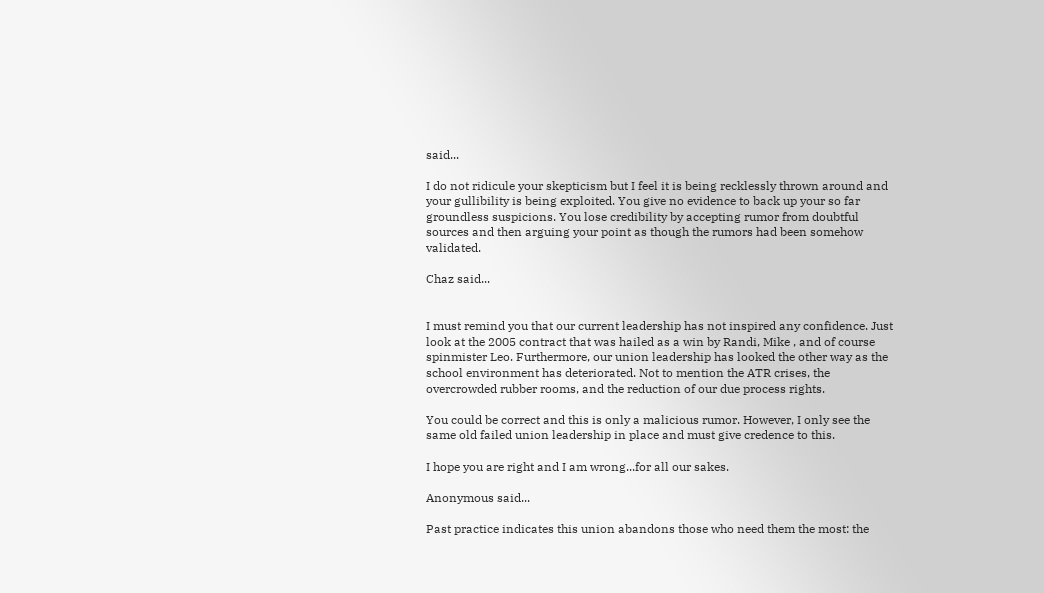said...

I do not ridicule your skepticism but I feel it is being recklessly thrown around and your gullibility is being exploited. You give no evidence to back up your so far groundless suspicions. You lose credibility by accepting rumor from doubtful sources and then arguing your point as though the rumors had been somehow validated.

Chaz said...


I must remind you that our current leadership has not inspired any confidence. Just look at the 2005 contract that was hailed as a win by Randi, Mike , and of course spinmister Leo. Furthermore, our union leadership has looked the other way as the school environment has deteriorated. Not to mention the ATR crises, the overcrowded rubber rooms, and the reduction of our due process rights.

You could be correct and this is only a malicious rumor. However, I only see the same old failed union leadership in place and must give credence to this.

I hope you are right and I am wrong...for all our sakes.

Anonymous said...

Past practice indicates this union abandons those who need them the most: the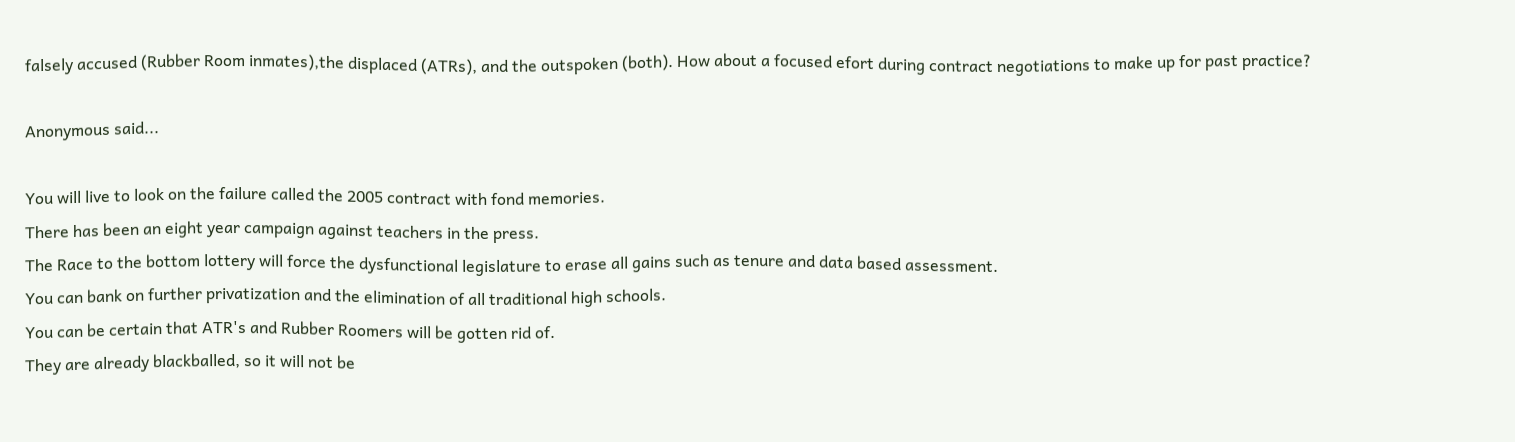falsely accused (Rubber Room inmates),the displaced (ATRs), and the outspoken (both). How about a focused efort during contract negotiations to make up for past practice?

Anonymous said...

You will live to look on the failure called the 2005 contract with fond memories.
There has been an eight year campaign against teachers in the press.
The Race to the bottom lottery will force the dysfunctional legislature to erase all gains such as tenure and data based assessment.
You can bank on further privatization and the elimination of all traditional high schools.
You can be certain that ATR's and Rubber Roomers will be gotten rid of.
They are already blackballed, so it will not be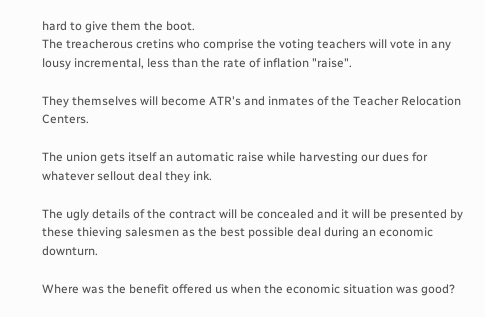hard to give them the boot.
The treacherous cretins who comprise the voting teachers will vote in any lousy incremental, less than the rate of inflation "raise".

They themselves will become ATR's and inmates of the Teacher Relocation Centers.

The union gets itself an automatic raise while harvesting our dues for whatever sellout deal they ink.

The ugly details of the contract will be concealed and it will be presented by these thieving salesmen as the best possible deal during an economic downturn.

Where was the benefit offered us when the economic situation was good?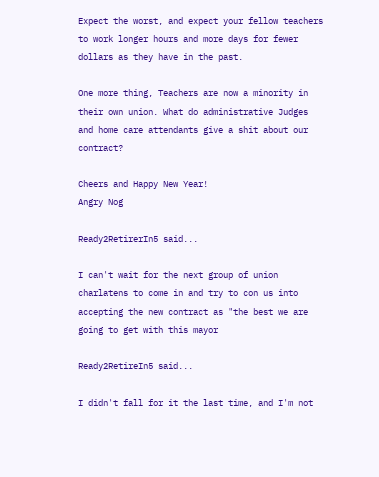Expect the worst, and expect your fellow teachers to work longer hours and more days for fewer dollars as they have in the past.

One more thing, Teachers are now a minority in their own union. What do administrative Judges and home care attendants give a shit about our contract?

Cheers and Happy New Year!
Angry Nog

Ready2RetirerIn5 said...

I can't wait for the next group of union charlatens to come in and try to con us into accepting the new contract as "the best we are going to get with this mayor

Ready2RetireIn5 said...

I didn't fall for it the last time, and I'm not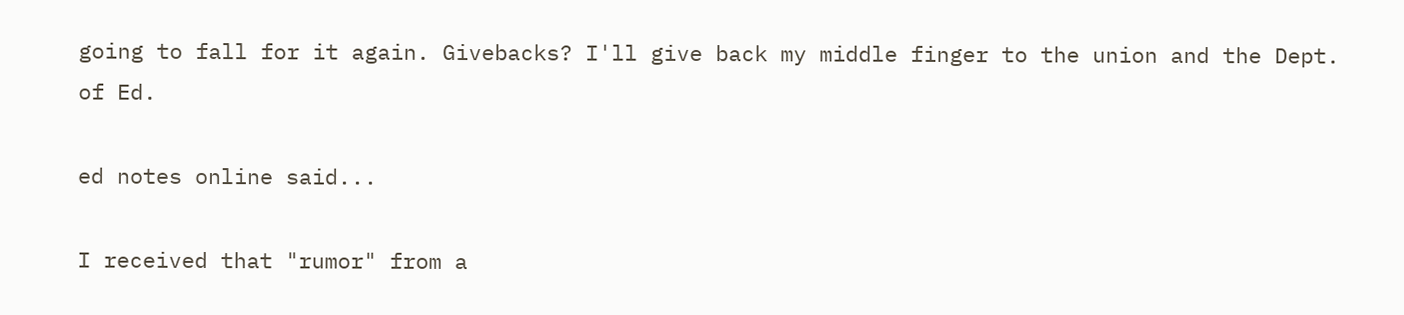going to fall for it again. Givebacks? I'll give back my middle finger to the union and the Dept. of Ed.

ed notes online said...

I received that "rumor" from a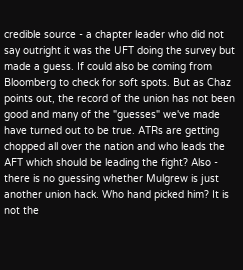credible source - a chapter leader who did not say outright it was the UFT doing the survey but made a guess. If could also be coming from Bloomberg to check for soft spots. But as Chaz points out, the record of the union has not been good and many of the "guesses" we've made have turned out to be true. ATRs are getting chopped all over the nation and who leads the AFT which should be leading the fight? Also - there is no guessing whether Mulgrew is just another union hack. Who hand picked him? It is not the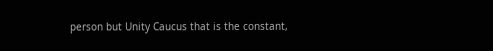person but Unity Caucus that is the constant,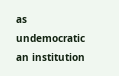as undemocratic an institution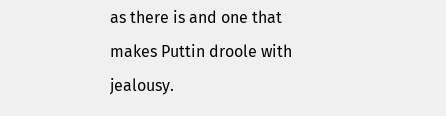as there is and one that makes Puttin droole with jealousy.